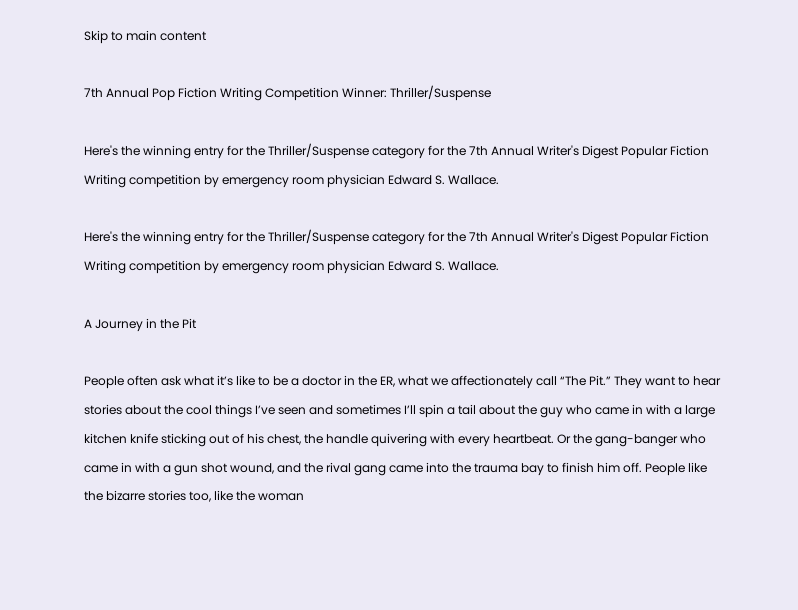Skip to main content

7th Annual Pop Fiction Writing Competition Winner: Thriller/Suspense

Here's the winning entry for the Thriller/Suspense category for the 7th Annual Writer's Digest Popular Fiction Writing competition by emergency room physician Edward S. Wallace.

Here's the winning entry for the Thriller/Suspense category for the 7th Annual Writer's Digest Popular Fiction Writing competition by emergency room physician Edward S. Wallace.

A Journey in the Pit

People often ask what it’s like to be a doctor in the ER, what we affectionately call “The Pit.” They want to hear stories about the cool things I’ve seen and sometimes I’ll spin a tail about the guy who came in with a large kitchen knife sticking out of his chest, the handle quivering with every heartbeat. Or the gang-banger who came in with a gun shot wound, and the rival gang came into the trauma bay to finish him off. People like the bizarre stories too, like the woman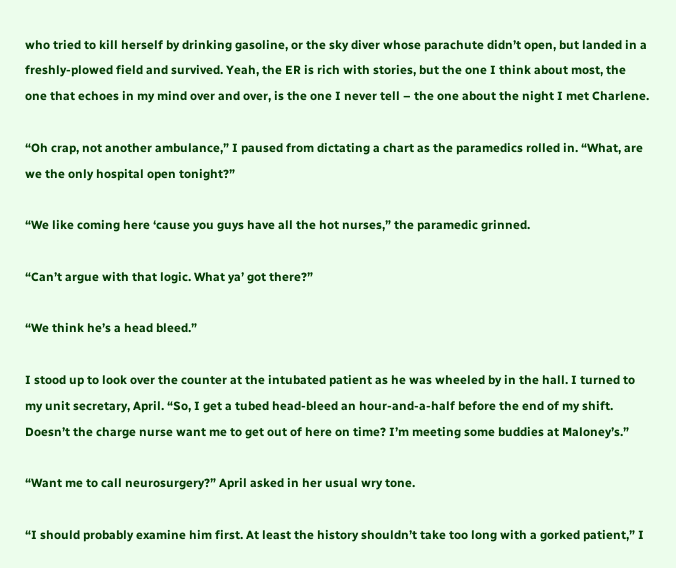who tried to kill herself by drinking gasoline, or the sky diver whose parachute didn’t open, but landed in a freshly-plowed field and survived. Yeah, the ER is rich with stories, but the one I think about most, the one that echoes in my mind over and over, is the one I never tell – the one about the night I met Charlene.

“Oh crap, not another ambulance,” I paused from dictating a chart as the paramedics rolled in. “What, are we the only hospital open tonight?”

“We like coming here ‘cause you guys have all the hot nurses,” the paramedic grinned.

“Can’t argue with that logic. What ya’ got there?”

“We think he’s a head bleed.”

I stood up to look over the counter at the intubated patient as he was wheeled by in the hall. I turned to my unit secretary, April. “So, I get a tubed head-bleed an hour-and-a-half before the end of my shift. Doesn’t the charge nurse want me to get out of here on time? I’m meeting some buddies at Maloney’s.”

“Want me to call neurosurgery?” April asked in her usual wry tone.

“I should probably examine him first. At least the history shouldn’t take too long with a gorked patient,” I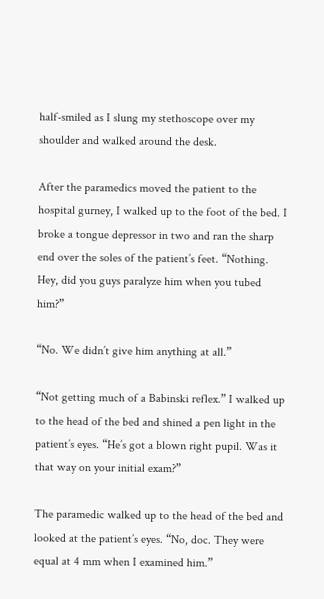half-smiled as I slung my stethoscope over my shoulder and walked around the desk.

After the paramedics moved the patient to the hospital gurney, I walked up to the foot of the bed. I broke a tongue depressor in two and ran the sharp end over the soles of the patient’s feet. “Nothing. Hey, did you guys paralyze him when you tubed him?”

“No. We didn’t give him anything at all.”

“Not getting much of a Babinski reflex.” I walked up to the head of the bed and shined a pen light in the patient’s eyes. “He’s got a blown right pupil. Was it that way on your initial exam?”

The paramedic walked up to the head of the bed and looked at the patient’s eyes. “No, doc. They were equal at 4 mm when I examined him.”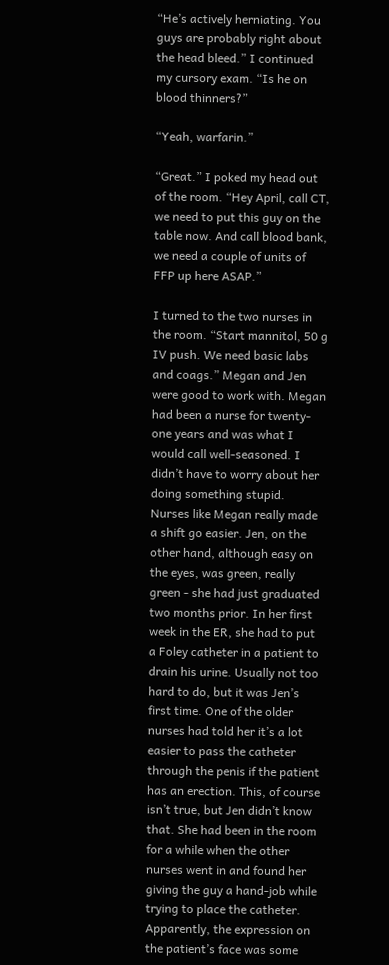“He’s actively herniating. You guys are probably right about the head bleed.” I continued my cursory exam. “Is he on blood thinners?”

“Yeah, warfarin.”

“Great.” I poked my head out of the room. “Hey April, call CT, we need to put this guy on the table now. And call blood bank, we need a couple of units of FFP up here ASAP.”

I turned to the two nurses in the room. “Start mannitol, 50 g IV push. We need basic labs and coags.” Megan and Jen were good to work with. Megan had been a nurse for twenty-one years and was what I would call well-seasoned. I didn’t have to worry about her doing something stupid. Nurses like Megan really made a shift go easier. Jen, on the other hand, although easy on the eyes, was green, really green - she had just graduated two months prior. In her first week in the ER, she had to put a Foley catheter in a patient to drain his urine. Usually not too hard to do, but it was Jen’s first time. One of the older nurses had told her it’s a lot easier to pass the catheter through the penis if the patient has an erection. This, of course isn’t true, but Jen didn’t know that. She had been in the room for a while when the other nurses went in and found her giving the guy a hand-job while trying to place the catheter. Apparently, the expression on the patient’s face was some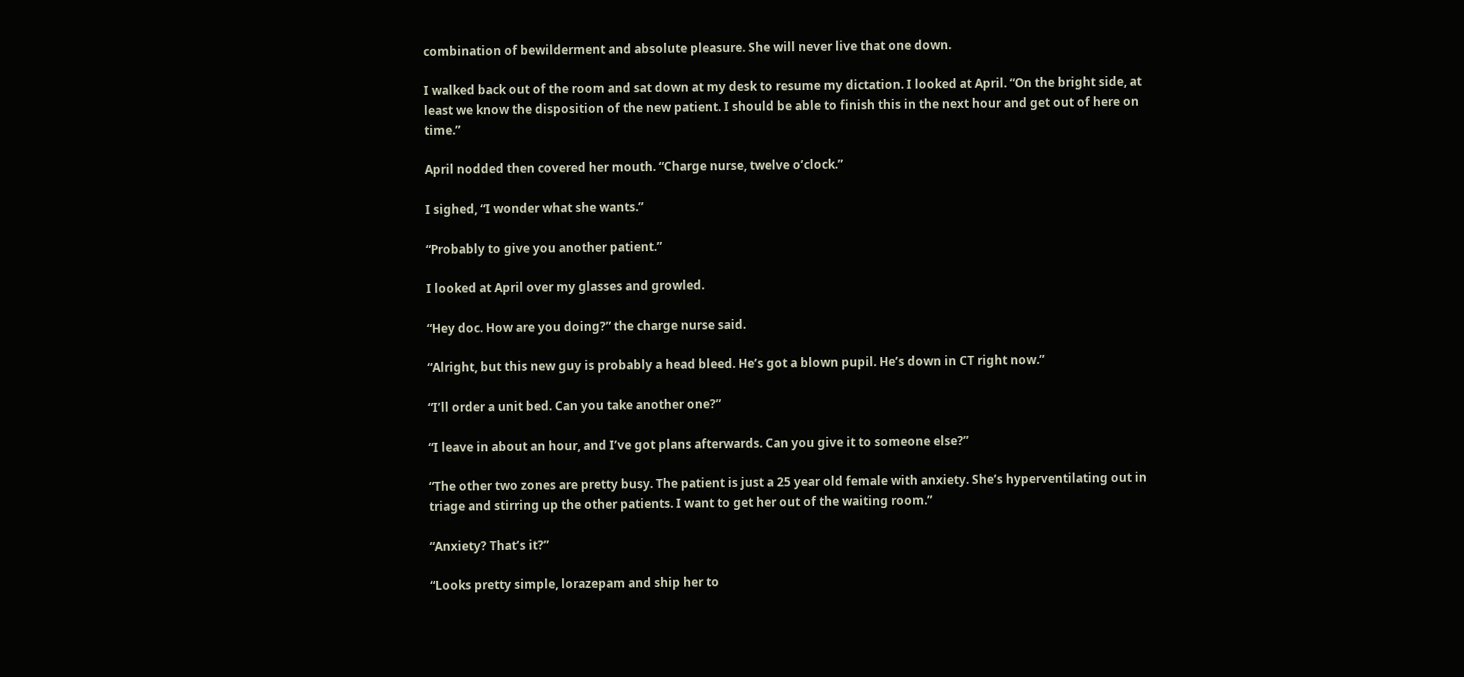combination of bewilderment and absolute pleasure. She will never live that one down.

I walked back out of the room and sat down at my desk to resume my dictation. I looked at April. “On the bright side, at least we know the disposition of the new patient. I should be able to finish this in the next hour and get out of here on time.”

April nodded then covered her mouth. “Charge nurse, twelve o’clock.”

I sighed, “I wonder what she wants.”

“Probably to give you another patient.”

I looked at April over my glasses and growled.

“Hey doc. How are you doing?” the charge nurse said.

“Alright, but this new guy is probably a head bleed. He’s got a blown pupil. He’s down in CT right now.”

“I’ll order a unit bed. Can you take another one?”

“I leave in about an hour, and I’ve got plans afterwards. Can you give it to someone else?”

“The other two zones are pretty busy. The patient is just a 25 year old female with anxiety. She’s hyperventilating out in triage and stirring up the other patients. I want to get her out of the waiting room.”

“Anxiety? That’s it?”

“Looks pretty simple, lorazepam and ship her to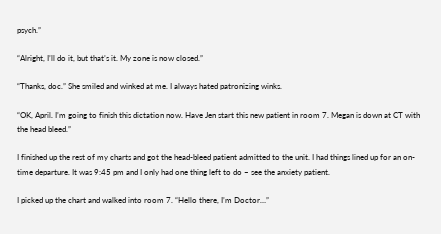psych.”

“Alright, I’ll do it, but that’s it. My zone is now closed.”

“Thanks, doc.” She smiled and winked at me. I always hated patronizing winks.

“OK, April. I’m going to finish this dictation now. Have Jen start this new patient in room 7. Megan is down at CT with the head bleed.”

I finished up the rest of my charts and got the head-bleed patient admitted to the unit. I had things lined up for an on-time departure. It was 9:45 pm and I only had one thing left to do – see the anxiety patient.

I picked up the chart and walked into room 7. “Hello there, I’m Doctor…”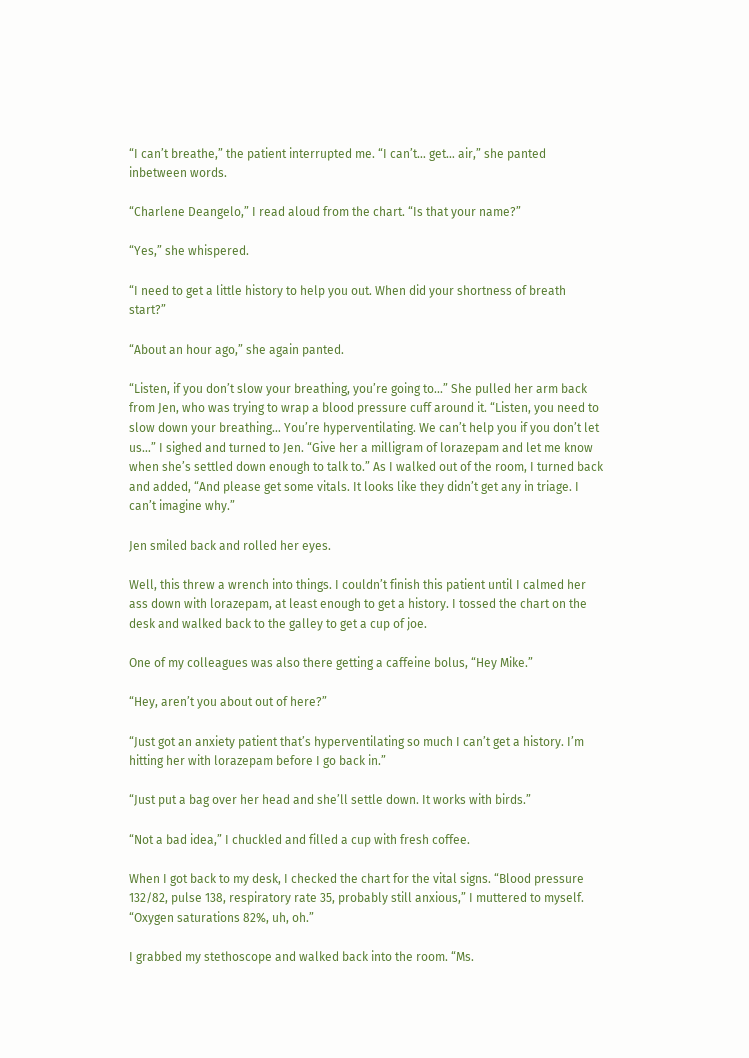“I can’t breathe,” the patient interrupted me. “I can’t… get… air,” she panted inbetween words.

“Charlene Deangelo,” I read aloud from the chart. “Is that your name?”

“Yes,” she whispered.

“I need to get a little history to help you out. When did your shortness of breath start?”

“About an hour ago,” she again panted.

“Listen, if you don’t slow your breathing, you’re going to...” She pulled her arm back from Jen, who was trying to wrap a blood pressure cuff around it. “Listen, you need to slow down your breathing… You’re hyperventilating. We can’t help you if you don’t let us…” I sighed and turned to Jen. “Give her a milligram of lorazepam and let me know when she’s settled down enough to talk to.” As I walked out of the room, I turned back and added, “And please get some vitals. It looks like they didn’t get any in triage. I can’t imagine why.”

Jen smiled back and rolled her eyes.

Well, this threw a wrench into things. I couldn’t finish this patient until I calmed her ass down with lorazepam, at least enough to get a history. I tossed the chart on the desk and walked back to the galley to get a cup of joe.

One of my colleagues was also there getting a caffeine bolus, “Hey Mike.”

“Hey, aren’t you about out of here?”

“Just got an anxiety patient that’s hyperventilating so much I can’t get a history. I’m hitting her with lorazepam before I go back in.”

“Just put a bag over her head and she’ll settle down. It works with birds.”

“Not a bad idea,” I chuckled and filled a cup with fresh coffee.

When I got back to my desk, I checked the chart for the vital signs. “Blood pressure 132/82, pulse 138, respiratory rate 35, probably still anxious,” I muttered to myself. “Oxygen saturations 82%, uh, oh.”

I grabbed my stethoscope and walked back into the room. “Ms.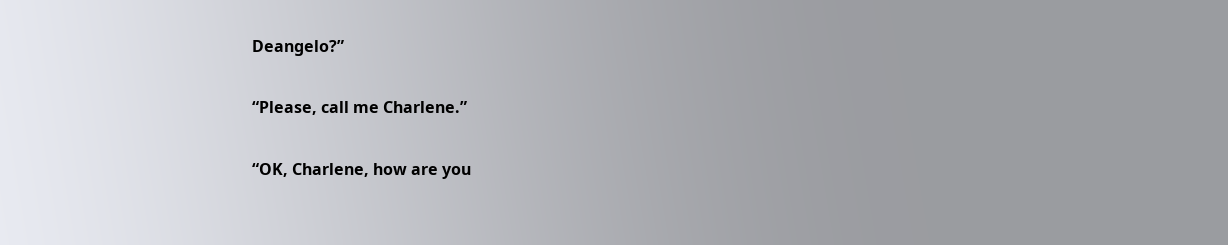Deangelo?”

“Please, call me Charlene.”

“OK, Charlene, how are you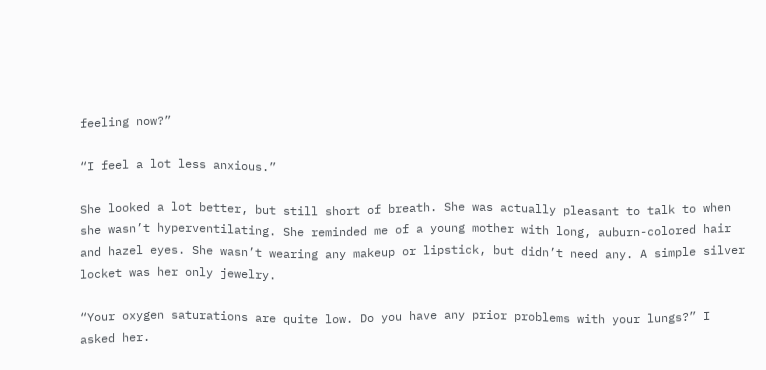feeling now?”

“I feel a lot less anxious.”

She looked a lot better, but still short of breath. She was actually pleasant to talk to when she wasn’t hyperventilating. She reminded me of a young mother with long, auburn-colored hair and hazel eyes. She wasn’t wearing any makeup or lipstick, but didn’t need any. A simple silver locket was her only jewelry.

“Your oxygen saturations are quite low. Do you have any prior problems with your lungs?” I asked her.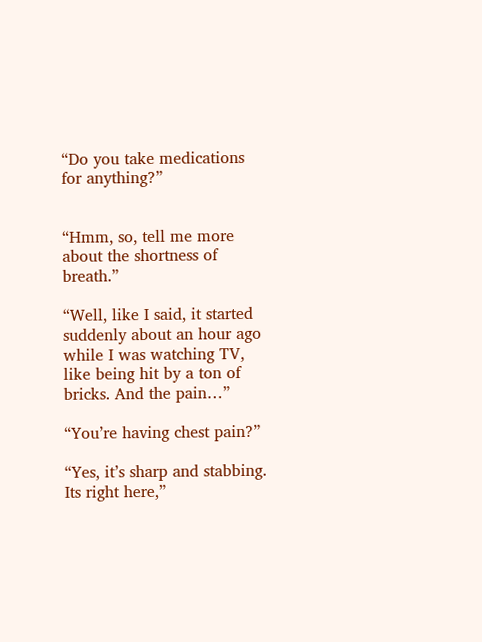“Do you take medications for anything?”


“Hmm, so, tell me more about the shortness of breath.”

“Well, like I said, it started suddenly about an hour ago while I was watching TV, like being hit by a ton of bricks. And the pain…”

“You’re having chest pain?”

“Yes, it’s sharp and stabbing. Its right here,”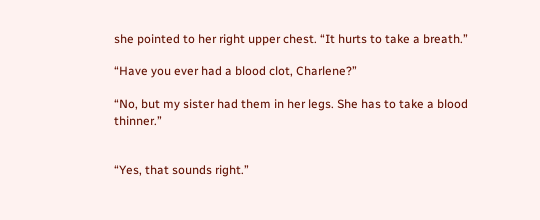she pointed to her right upper chest. “It hurts to take a breath.”

“Have you ever had a blood clot, Charlene?”

“No, but my sister had them in her legs. She has to take a blood thinner.”


“Yes, that sounds right.”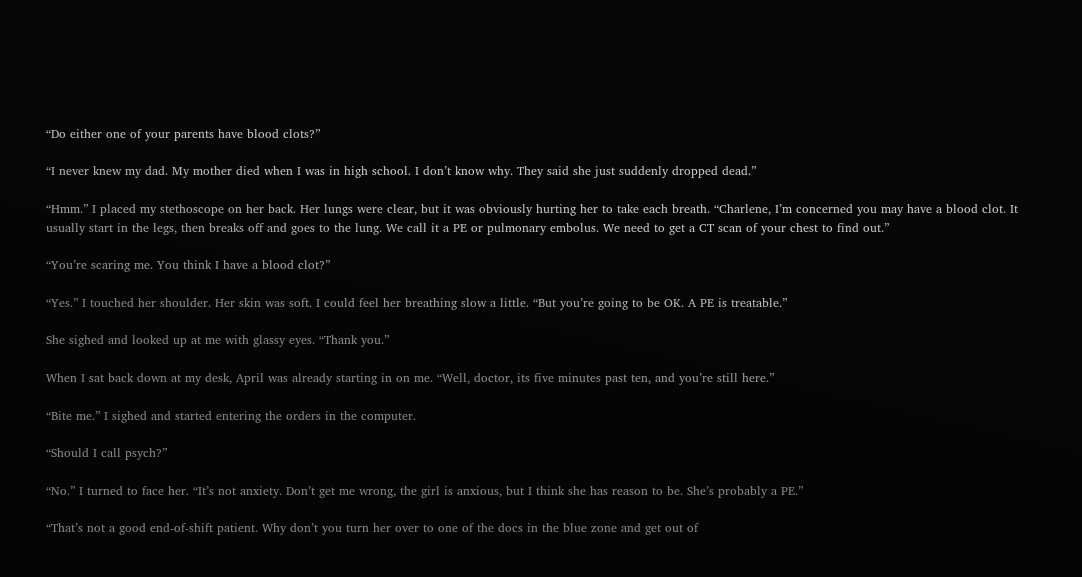“Do either one of your parents have blood clots?”

“I never knew my dad. My mother died when I was in high school. I don’t know why. They said she just suddenly dropped dead.”

“Hmm.” I placed my stethoscope on her back. Her lungs were clear, but it was obviously hurting her to take each breath. “Charlene, I’m concerned you may have a blood clot. It usually start in the legs, then breaks off and goes to the lung. We call it a PE or pulmonary embolus. We need to get a CT scan of your chest to find out.”

“You’re scaring me. You think I have a blood clot?”

“Yes.” I touched her shoulder. Her skin was soft. I could feel her breathing slow a little. “But you’re going to be OK. A PE is treatable.”

She sighed and looked up at me with glassy eyes. “Thank you.”

When I sat back down at my desk, April was already starting in on me. “Well, doctor, its five minutes past ten, and you’re still here.”

“Bite me.” I sighed and started entering the orders in the computer.

“Should I call psych?”

“No.” I turned to face her. “It’s not anxiety. Don’t get me wrong, the girl is anxious, but I think she has reason to be. She’s probably a PE.”

“That’s not a good end-of-shift patient. Why don’t you turn her over to one of the docs in the blue zone and get out of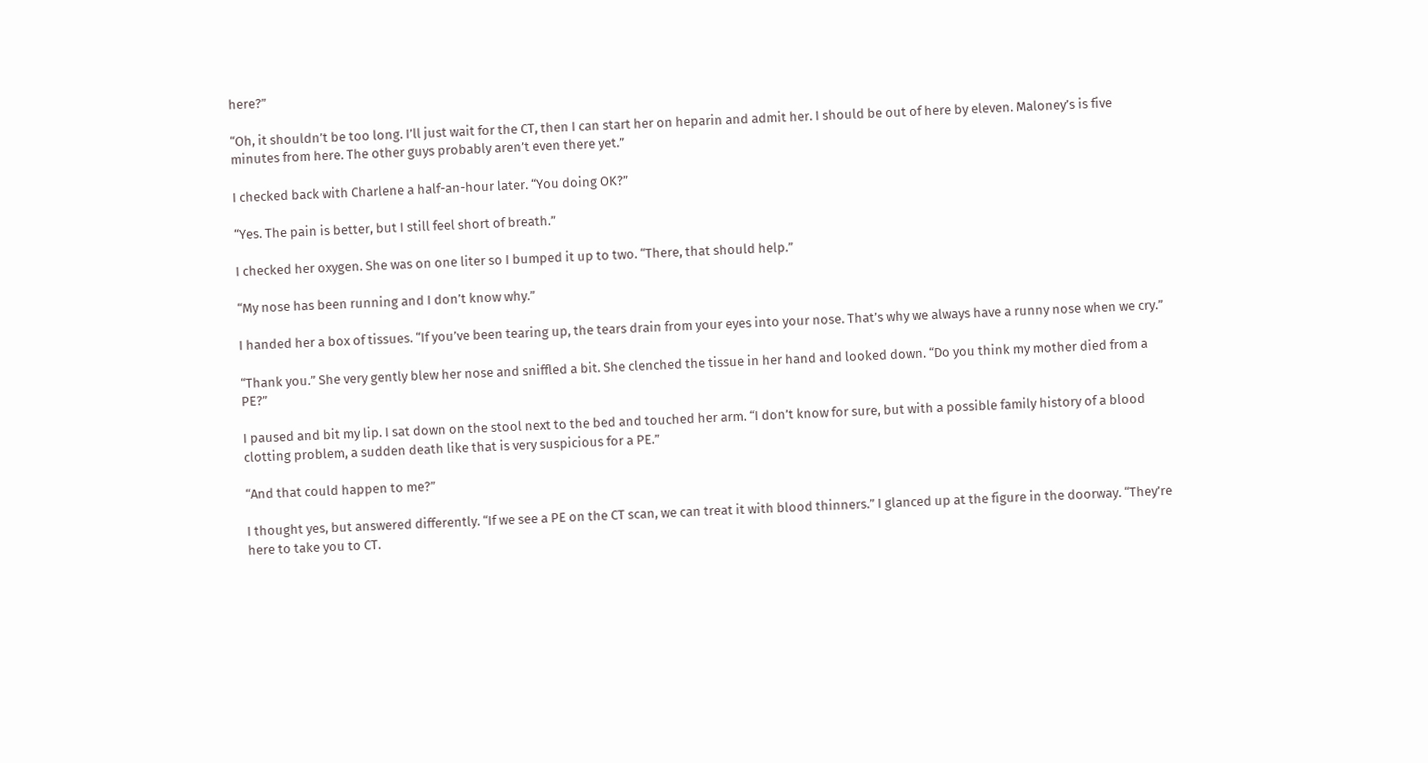here?”

“Oh, it shouldn’t be too long. I’ll just wait for the CT, then I can start her on heparin and admit her. I should be out of here by eleven. Maloney’s is five minutes from here. The other guys probably aren’t even there yet.”

I checked back with Charlene a half-an-hour later. “You doing OK?”

“Yes. The pain is better, but I still feel short of breath.”

I checked her oxygen. She was on one liter so I bumped it up to two. “There, that should help.”

“My nose has been running and I don’t know why.”

I handed her a box of tissues. “If you’ve been tearing up, the tears drain from your eyes into your nose. That’s why we always have a runny nose when we cry.”

“Thank you.” She very gently blew her nose and sniffled a bit. She clenched the tissue in her hand and looked down. “Do you think my mother died from a PE?”

I paused and bit my lip. I sat down on the stool next to the bed and touched her arm. “I don’t know for sure, but with a possible family history of a blood clotting problem, a sudden death like that is very suspicious for a PE.”

“And that could happen to me?”

I thought yes, but answered differently. “If we see a PE on the CT scan, we can treat it with blood thinners.” I glanced up at the figure in the doorway. “They’re here to take you to CT.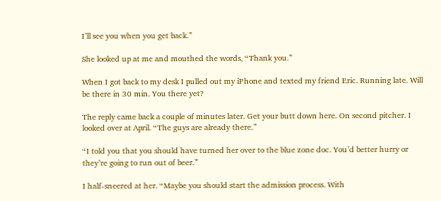I’ll see you when you get back.”

She looked up at me and mouthed the words, “Thank you.”

When I got back to my desk I pulled out my iPhone and texted my friend Eric. Running late. Will be there in 30 min. You there yet?

The reply came back a couple of minutes later. Get your butt down here. On second pitcher. I looked over at April. “The guys are already there.”

“I told you that you should have turned her over to the blue zone doc. You’d better hurry or they’re going to run out of beer.”

I half-sneered at her. “Maybe you should start the admission process. With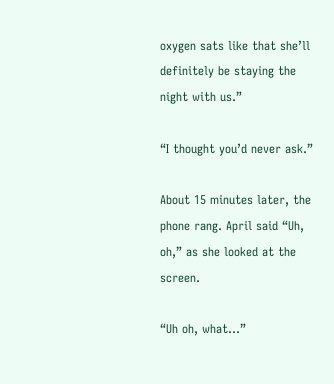oxygen sats like that she’ll definitely be staying the night with us.”

“I thought you’d never ask.”

About 15 minutes later, the phone rang. April said “Uh, oh,” as she looked at the screen.

“Uh oh, what…”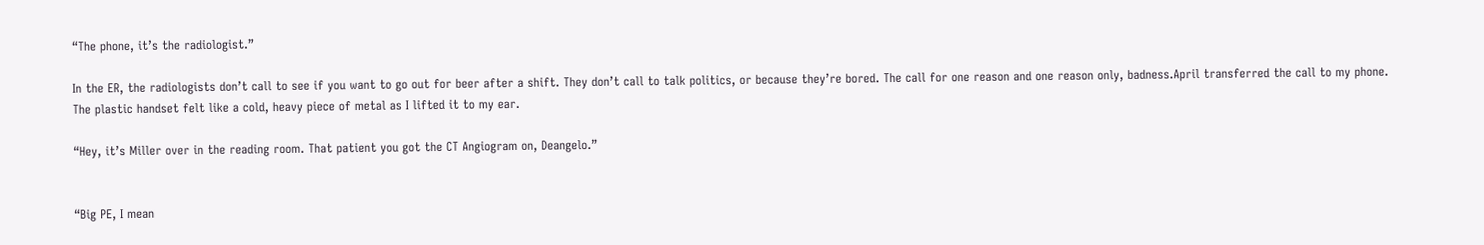“The phone, it’s the radiologist.”

In the ER, the radiologists don’t call to see if you want to go out for beer after a shift. They don’t call to talk politics, or because they’re bored. The call for one reason and one reason only, badness.April transferred the call to my phone. The plastic handset felt like a cold, heavy piece of metal as I lifted it to my ear.

“Hey, it’s Miller over in the reading room. That patient you got the CT Angiogram on, Deangelo.”


“Big PE, I mean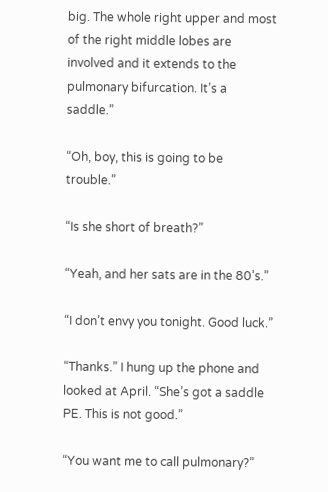big. The whole right upper and most of the right middle lobes are involved and it extends to the pulmonary bifurcation. It’s a saddle.”

“Oh, boy, this is going to be trouble.”

“Is she short of breath?”

“Yeah, and her sats are in the 80’s.”

“I don’t envy you tonight. Good luck.”

“Thanks.” I hung up the phone and looked at April. “She’s got a saddle PE. This is not good.”

“You want me to call pulmonary?”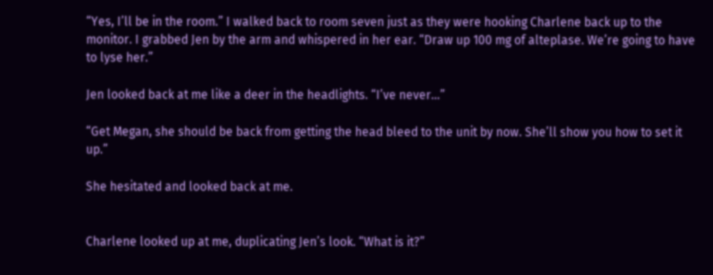“Yes, I’ll be in the room.” I walked back to room seven just as they were hooking Charlene back up to the monitor. I grabbed Jen by the arm and whispered in her ear. “Draw up 100 mg of alteplase. We’re going to have to lyse her.”

Jen looked back at me like a deer in the headlights. “I’ve never…”

“Get Megan, she should be back from getting the head bleed to the unit by now. She’ll show you how to set it up.”

She hesitated and looked back at me.


Charlene looked up at me, duplicating Jen’s look. “What is it?”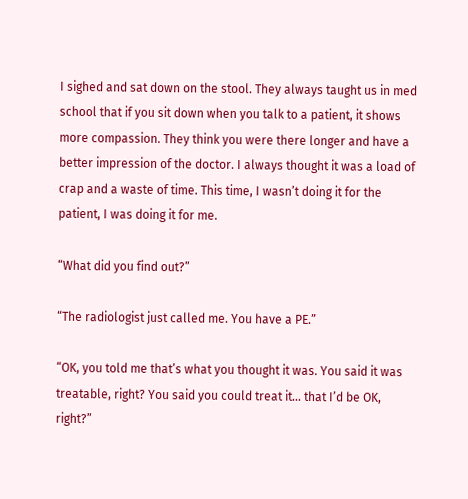I sighed and sat down on the stool. They always taught us in med school that if you sit down when you talk to a patient, it shows more compassion. They think you were there longer and have a better impression of the doctor. I always thought it was a load of crap and a waste of time. This time, I wasn’t doing it for the patient, I was doing it for me.

“What did you find out?”

“The radiologist just called me. You have a PE.”

“OK, you told me that’s what you thought it was. You said it was treatable, right? You said you could treat it… that I’d be OK, right?”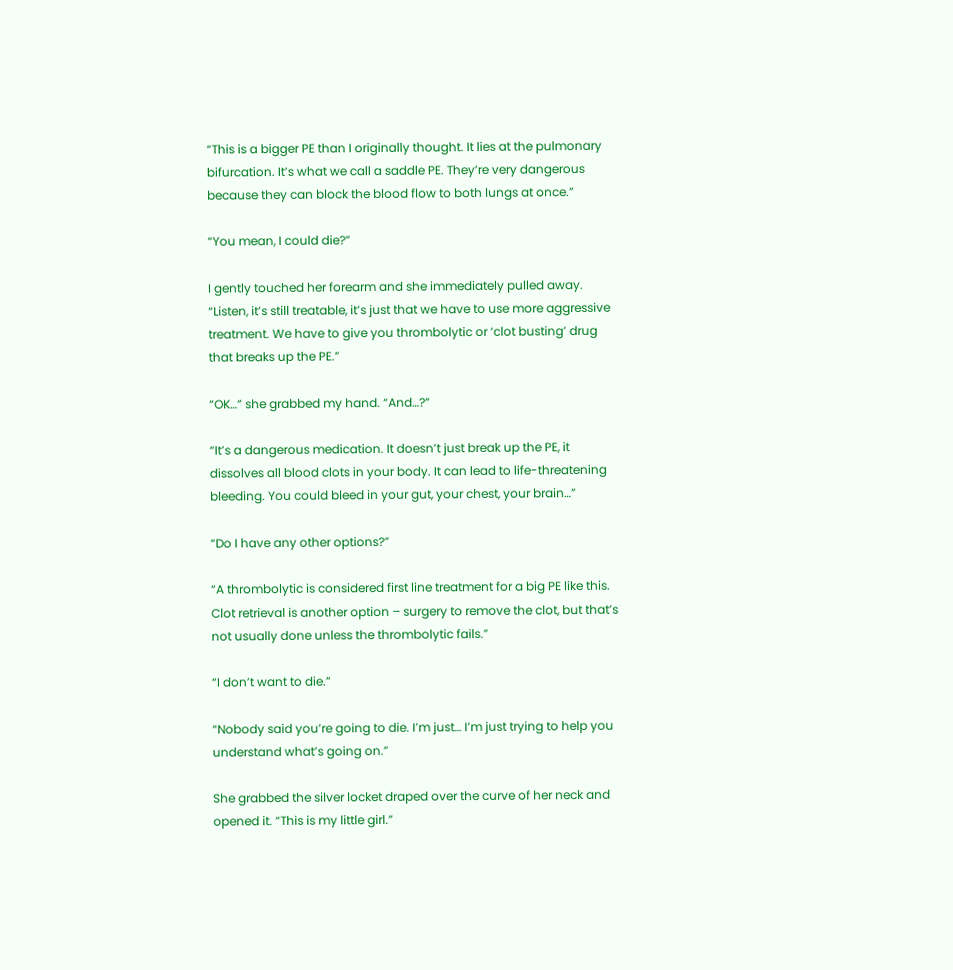“This is a bigger PE than I originally thought. It lies at the pulmonary bifurcation. It’s what we call a saddle PE. They’re very dangerous because they can block the blood flow to both lungs at once.”

“You mean, I could die?”

I gently touched her forearm and she immediately pulled away. “Listen, it’s still treatable, it’s just that we have to use more aggressive treatment. We have to give you thrombolytic or ‘clot busting’ drug that breaks up the PE.”

“OK…” she grabbed my hand. “And…?”

“It’s a dangerous medication. It doesn’t just break up the PE, it dissolves all blood clots in your body. It can lead to life-threatening bleeding. You could bleed in your gut, your chest, your brain…”

“Do I have any other options?”

“A thrombolytic is considered first line treatment for a big PE like this. Clot retrieval is another option – surgery to remove the clot, but that’s not usually done unless the thrombolytic fails.”

“I don’t want to die.”

“Nobody said you’re going to die. I’m just… I’m just trying to help you understand what’s going on.”

She grabbed the silver locket draped over the curve of her neck and opened it. “This is my little girl.”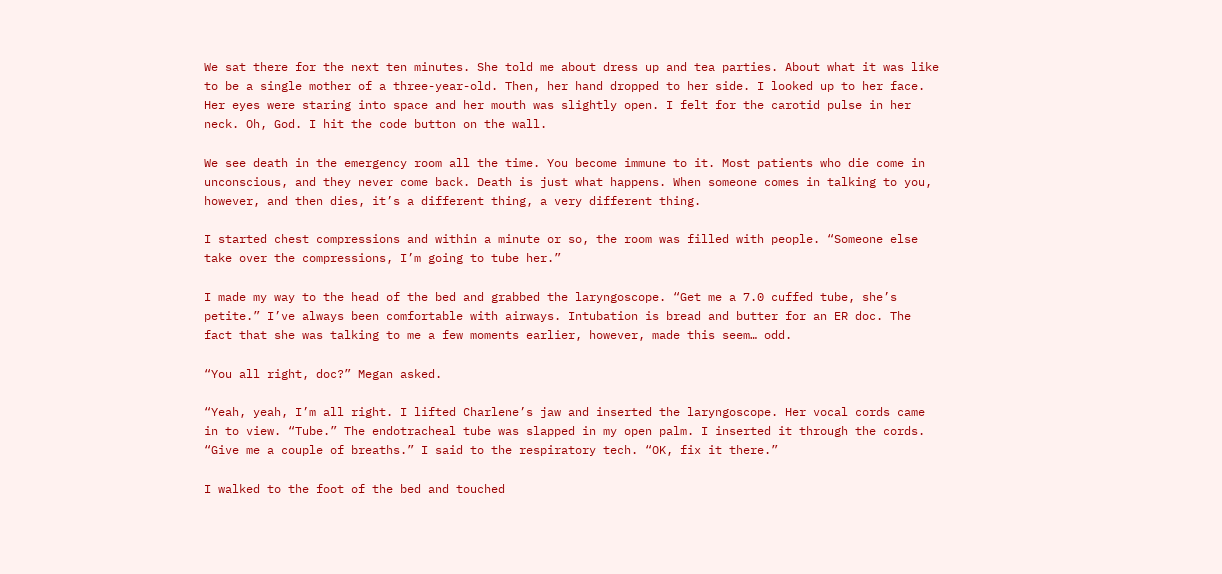We sat there for the next ten minutes. She told me about dress up and tea parties. About what it was like to be a single mother of a three-year-old. Then, her hand dropped to her side. I looked up to her face. Her eyes were staring into space and her mouth was slightly open. I felt for the carotid pulse in her neck. Oh, God. I hit the code button on the wall.

We see death in the emergency room all the time. You become immune to it. Most patients who die come in unconscious, and they never come back. Death is just what happens. When someone comes in talking to you, however, and then dies, it’s a different thing, a very different thing.

I started chest compressions and within a minute or so, the room was filled with people. “Someone else take over the compressions, I’m going to tube her.”

I made my way to the head of the bed and grabbed the laryngoscope. “Get me a 7.0 cuffed tube, she’s petite.” I’ve always been comfortable with airways. Intubation is bread and butter for an ER doc. The fact that she was talking to me a few moments earlier, however, made this seem… odd.

“You all right, doc?” Megan asked.

“Yeah, yeah, I’m all right. I lifted Charlene’s jaw and inserted the laryngoscope. Her vocal cords came in to view. “Tube.” The endotracheal tube was slapped in my open palm. I inserted it through the cords. “Give me a couple of breaths.” I said to the respiratory tech. “OK, fix it there.”

I walked to the foot of the bed and touched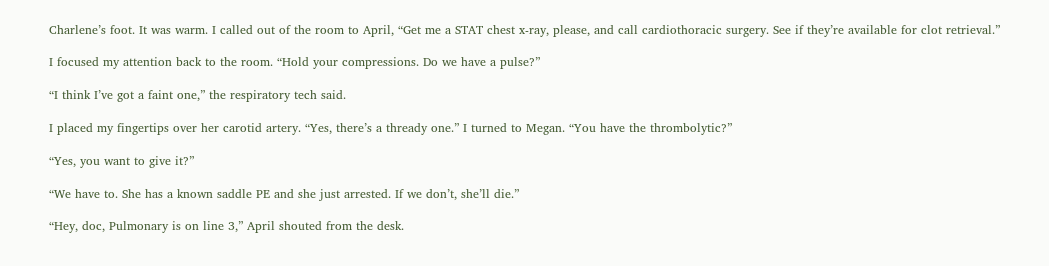Charlene’s foot. It was warm. I called out of the room to April, “Get me a STAT chest x-ray, please, and call cardiothoracic surgery. See if they’re available for clot retrieval.”

I focused my attention back to the room. “Hold your compressions. Do we have a pulse?”

“I think I’ve got a faint one,” the respiratory tech said.

I placed my fingertips over her carotid artery. “Yes, there’s a thready one.” I turned to Megan. “You have the thrombolytic?”

“Yes, you want to give it?”

“We have to. She has a known saddle PE and she just arrested. If we don’t, she’ll die.”

“Hey, doc, Pulmonary is on line 3,” April shouted from the desk.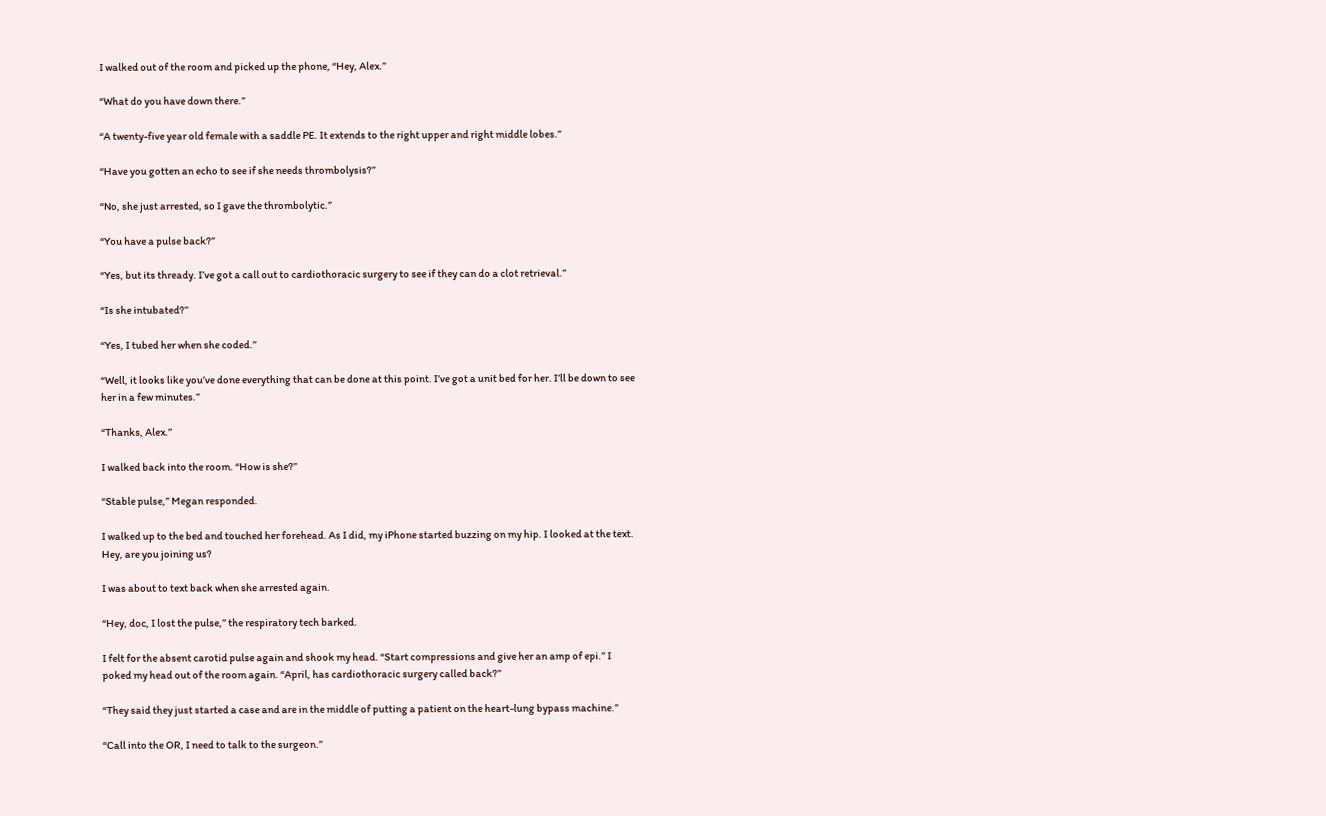I walked out of the room and picked up the phone, “Hey, Alex.”

“What do you have down there.”

“A twenty-five year old female with a saddle PE. It extends to the right upper and right middle lobes.”

“Have you gotten an echo to see if she needs thrombolysis?”

“No, she just arrested, so I gave the thrombolytic.”

“You have a pulse back?”

“Yes, but its thready. I’ve got a call out to cardiothoracic surgery to see if they can do a clot retrieval.”

“Is she intubated?”

“Yes, I tubed her when she coded.”

“Well, it looks like you’ve done everything that can be done at this point. I’ve got a unit bed for her. I’ll be down to see her in a few minutes.”

“Thanks, Alex.”

I walked back into the room. “How is she?”

“Stable pulse,” Megan responded.

I walked up to the bed and touched her forehead. As I did, my iPhone started buzzing on my hip. I looked at the text. Hey, are you joining us?

I was about to text back when she arrested again.

“Hey, doc, I lost the pulse,” the respiratory tech barked.

I felt for the absent carotid pulse again and shook my head. “Start compressions and give her an amp of epi.” I poked my head out of the room again. “April, has cardiothoracic surgery called back?”

“They said they just started a case and are in the middle of putting a patient on the heart-lung bypass machine.”

“Call into the OR, I need to talk to the surgeon.”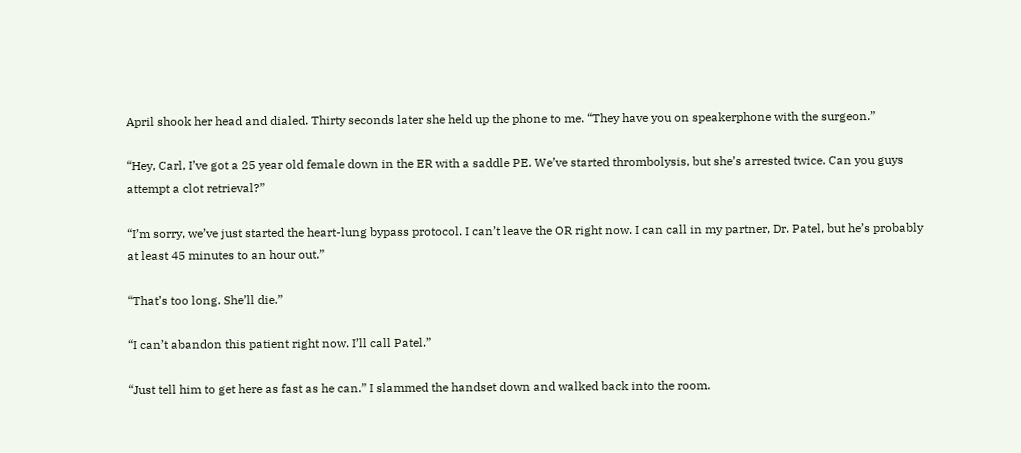April shook her head and dialed. Thirty seconds later she held up the phone to me. “They have you on speakerphone with the surgeon.”

“Hey, Carl, I’ve got a 25 year old female down in the ER with a saddle PE. We’ve started thrombolysis, but she’s arrested twice. Can you guys attempt a clot retrieval?”

“I’m sorry, we’ve just started the heart-lung bypass protocol. I can’t leave the OR right now. I can call in my partner, Dr. Patel, but he’s probably at least 45 minutes to an hour out.”

“That’s too long. She’ll die.”

“I can’t abandon this patient right now. I’ll call Patel.”

“Just tell him to get here as fast as he can.” I slammed the handset down and walked back into the room.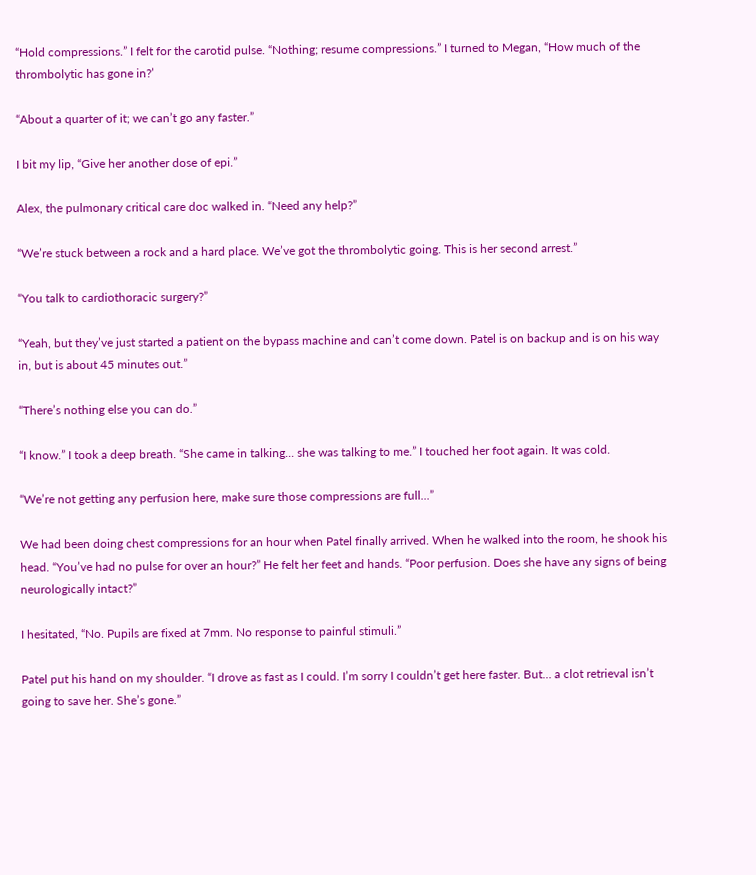“Hold compressions.” I felt for the carotid pulse. “Nothing; resume compressions.” I turned to Megan, “How much of the thrombolytic has gone in?’

“About a quarter of it; we can’t go any faster.”

I bit my lip, “Give her another dose of epi.”

Alex, the pulmonary critical care doc walked in. “Need any help?”

“We’re stuck between a rock and a hard place. We’ve got the thrombolytic going. This is her second arrest.”

“You talk to cardiothoracic surgery?”

“Yeah, but they’ve just started a patient on the bypass machine and can’t come down. Patel is on backup and is on his way in, but is about 45 minutes out.”

“There’s nothing else you can do.”

“I know.” I took a deep breath. “She came in talking... she was talking to me.” I touched her foot again. It was cold.

“We’re not getting any perfusion here, make sure those compressions are full...”

We had been doing chest compressions for an hour when Patel finally arrived. When he walked into the room, he shook his head. “You’ve had no pulse for over an hour?” He felt her feet and hands. “Poor perfusion. Does she have any signs of being neurologically intact?”

I hesitated, “No. Pupils are fixed at 7mm. No response to painful stimuli.”

Patel put his hand on my shoulder. “I drove as fast as I could. I’m sorry I couldn’t get here faster. But… a clot retrieval isn’t going to save her. She’s gone.”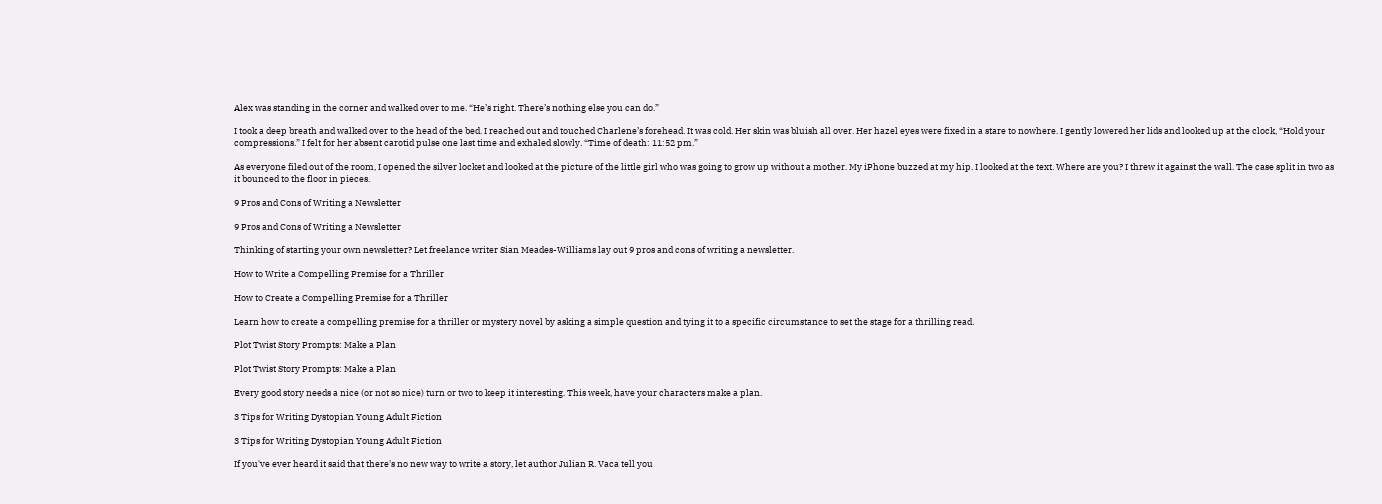Alex was standing in the corner and walked over to me. “He’s right. There’s nothing else you can do.”

I took a deep breath and walked over to the head of the bed. I reached out and touched Charlene’s forehead. It was cold. Her skin was bluish all over. Her hazel eyes were fixed in a stare to nowhere. I gently lowered her lids and looked up at the clock, “Hold your compressions.” I felt for her absent carotid pulse one last time and exhaled slowly. “Time of death: 11:52 pm.”

As everyone filed out of the room, I opened the silver locket and looked at the picture of the little girl who was going to grow up without a mother. My iPhone buzzed at my hip. I looked at the text. Where are you? I threw it against the wall. The case split in two as it bounced to the floor in pieces.

9 Pros and Cons of Writing a Newsletter

9 Pros and Cons of Writing a Newsletter

Thinking of starting your own newsletter? Let freelance writer Sian Meades-Williams lay out 9 pros and cons of writing a newsletter.

How to Write a Compelling Premise for a Thriller

How to Create a Compelling Premise for a Thriller

Learn how to create a compelling premise for a thriller or mystery novel by asking a simple question and tying it to a specific circumstance to set the stage for a thrilling read.

Plot Twist Story Prompts: Make a Plan

Plot Twist Story Prompts: Make a Plan

Every good story needs a nice (or not so nice) turn or two to keep it interesting. This week, have your characters make a plan.

3 Tips for Writing Dystopian Young Adult Fiction

3 Tips for Writing Dystopian Young Adult Fiction

If you've ever heard it said that there's no new way to write a story, let author Julian R. Vaca tell you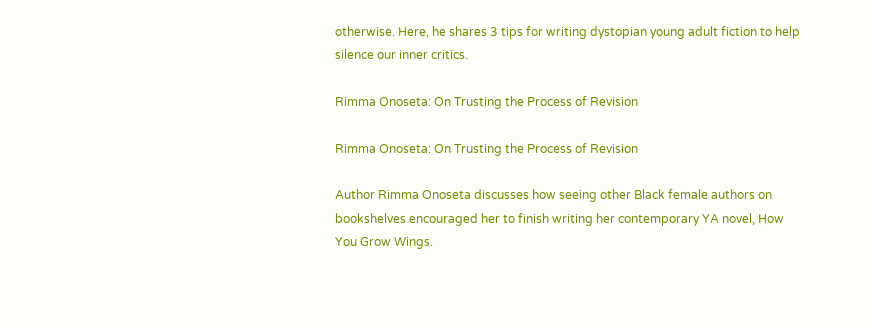otherwise. Here, he shares 3 tips for writing dystopian young adult fiction to help silence our inner critics.

Rimma Onoseta: On Trusting the Process of Revision

Rimma Onoseta: On Trusting the Process of Revision

Author Rimma Onoseta discusses how seeing other Black female authors on bookshelves encouraged her to finish writing her contemporary YA novel, How You Grow Wings.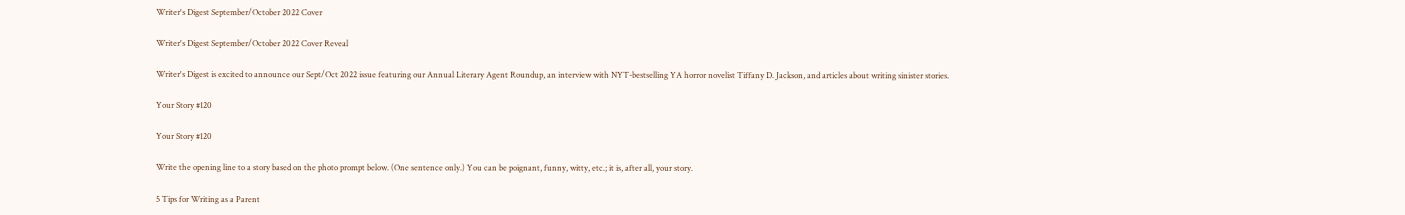Writer's Digest September/October 2022 Cover

Writer's Digest September/October 2022 Cover Reveal

Writer's Digest is excited to announce our Sept/Oct 2022 issue featuring our Annual Literary Agent Roundup, an interview with NYT-bestselling YA horror novelist Tiffany D. Jackson, and articles about writing sinister stories.

Your Story #120

Your Story #120

Write the opening line to a story based on the photo prompt below. (One sentence only.) You can be poignant, funny, witty, etc.; it is, after all, your story.

5 Tips for Writing as a Parent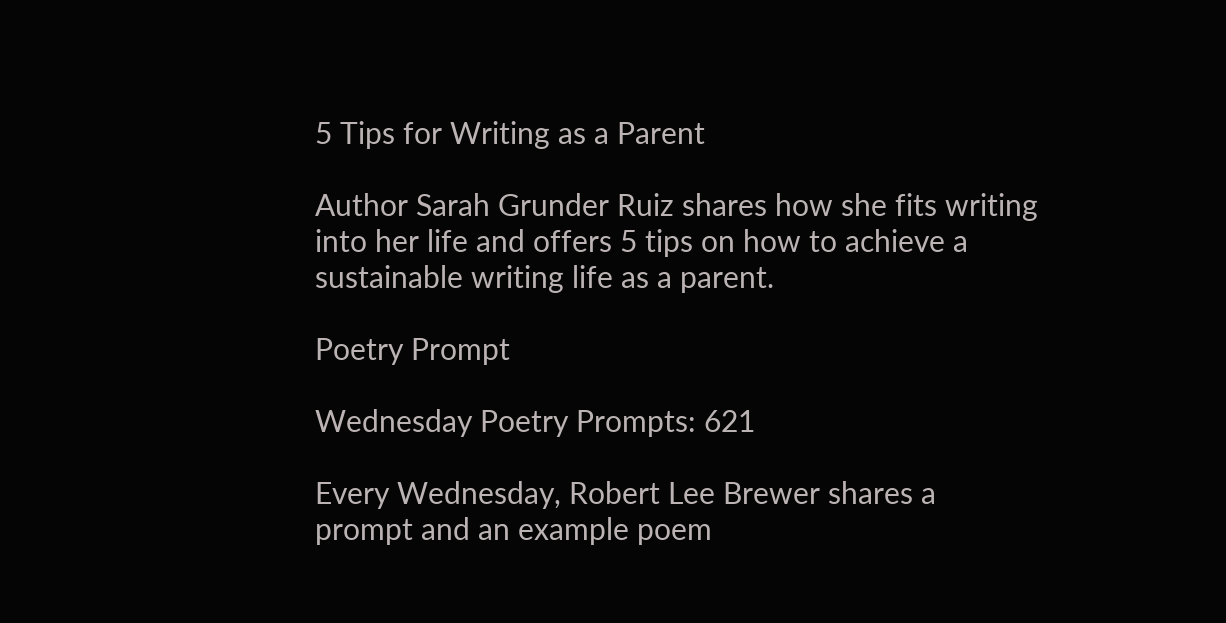5 Tips for Writing as a Parent

Author Sarah Grunder Ruiz shares how she fits writing into her life and offers 5 tips on how to achieve a sustainable writing life as a parent.

Poetry Prompt

Wednesday Poetry Prompts: 621

Every Wednesday, Robert Lee Brewer shares a prompt and an example poem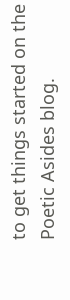to get things started on the Poetic Asides blog.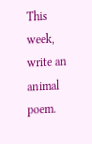This week, write an animal poem.